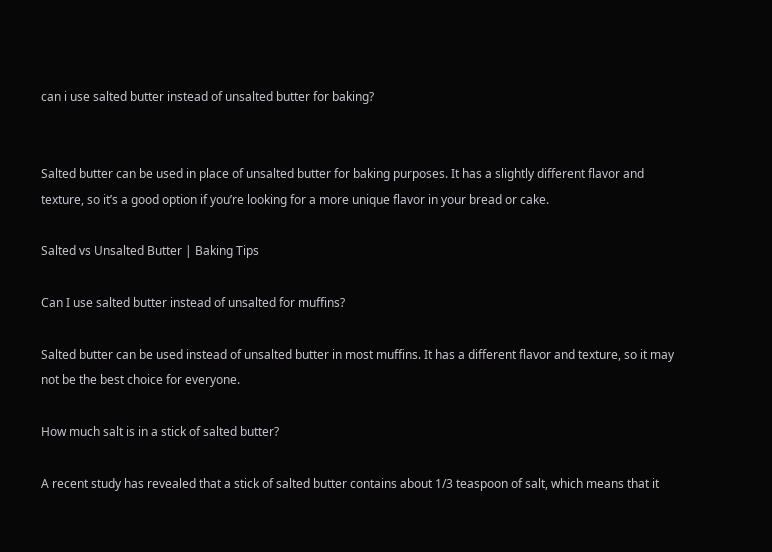can i use salted butter instead of unsalted butter for baking?


Salted butter can be used in place of unsalted butter for baking purposes. It has a slightly different flavor and texture, so it’s a good option if you’re looking for a more unique flavor in your bread or cake.

Salted vs Unsalted Butter | Baking Tips

Can I use salted butter instead of unsalted for muffins?

Salted butter can be used instead of unsalted butter in most muffins. It has a different flavor and texture, so it may not be the best choice for everyone.

How much salt is in a stick of salted butter?

A recent study has revealed that a stick of salted butter contains about 1/3 teaspoon of salt, which means that it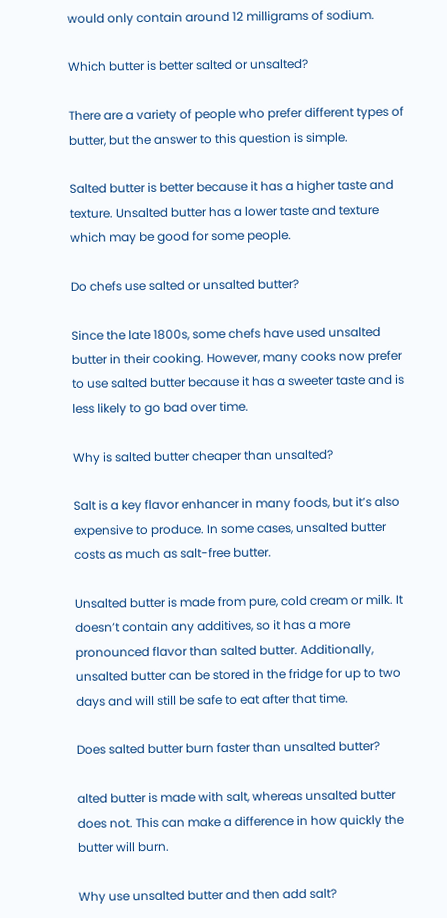would only contain around 12 milligrams of sodium.

Which butter is better salted or unsalted?

There are a variety of people who prefer different types of butter, but the answer to this question is simple.

Salted butter is better because it has a higher taste and texture. Unsalted butter has a lower taste and texture which may be good for some people.

Do chefs use salted or unsalted butter?

Since the late 1800s, some chefs have used unsalted butter in their cooking. However, many cooks now prefer to use salted butter because it has a sweeter taste and is less likely to go bad over time.

Why is salted butter cheaper than unsalted?

Salt is a key flavor enhancer in many foods, but it’s also expensive to produce. In some cases, unsalted butter costs as much as salt-free butter.

Unsalted butter is made from pure, cold cream or milk. It doesn’t contain any additives, so it has a more pronounced flavor than salted butter. Additionally, unsalted butter can be stored in the fridge for up to two days and will still be safe to eat after that time.

Does salted butter burn faster than unsalted butter?

alted butter is made with salt, whereas unsalted butter does not. This can make a difference in how quickly the butter will burn.

Why use unsalted butter and then add salt?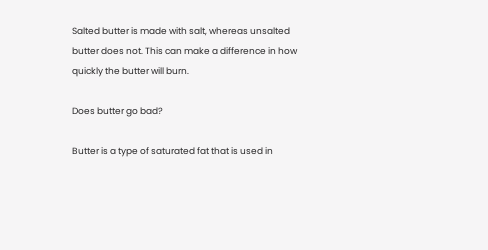Salted butter is made with salt, whereas unsalted butter does not. This can make a difference in how quickly the butter will burn.

Does butter go bad?

Butter is a type of saturated fat that is used in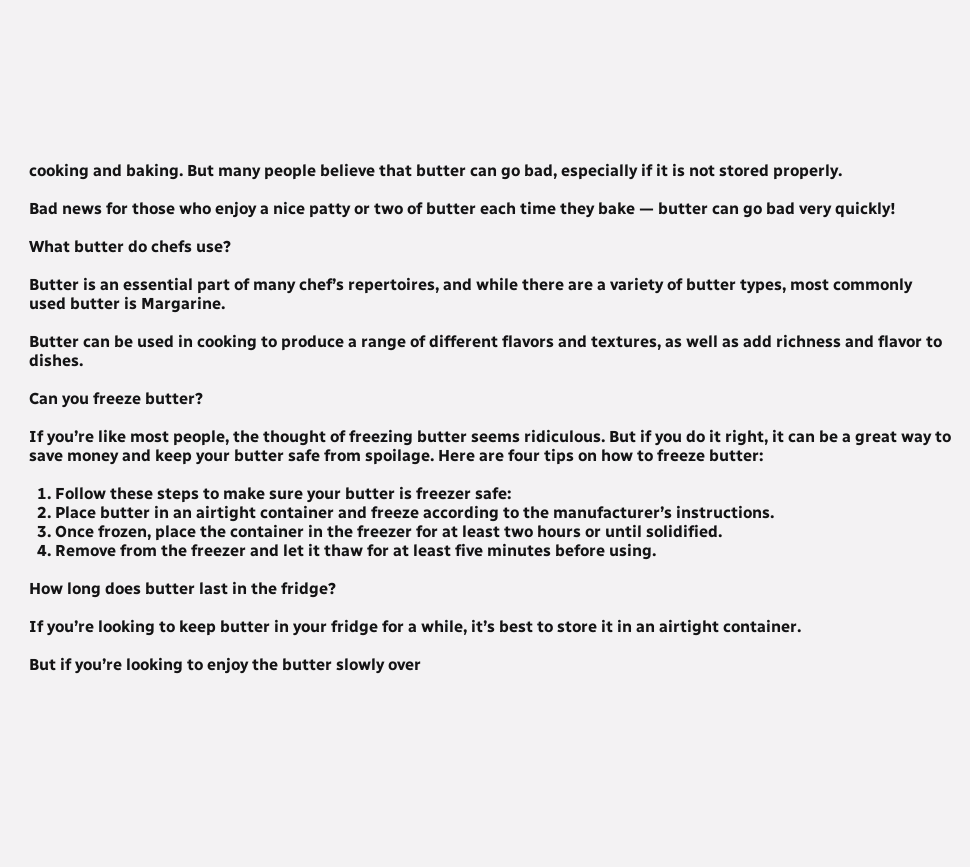cooking and baking. But many people believe that butter can go bad, especially if it is not stored properly.

Bad news for those who enjoy a nice patty or two of butter each time they bake — butter can go bad very quickly!

What butter do chefs use?

Butter is an essential part of many chef’s repertoires, and while there are a variety of butter types, most commonly used butter is Margarine.

Butter can be used in cooking to produce a range of different flavors and textures, as well as add richness and flavor to dishes.

Can you freeze butter?

If you’re like most people, the thought of freezing butter seems ridiculous. But if you do it right, it can be a great way to save money and keep your butter safe from spoilage. Here are four tips on how to freeze butter:

  1. Follow these steps to make sure your butter is freezer safe:
  2. Place butter in an airtight container and freeze according to the manufacturer’s instructions.
  3. Once frozen, place the container in the freezer for at least two hours or until solidified.
  4. Remove from the freezer and let it thaw for at least five minutes before using.

How long does butter last in the fridge?

If you’re looking to keep butter in your fridge for a while, it’s best to store it in an airtight container.

But if you’re looking to enjoy the butter slowly over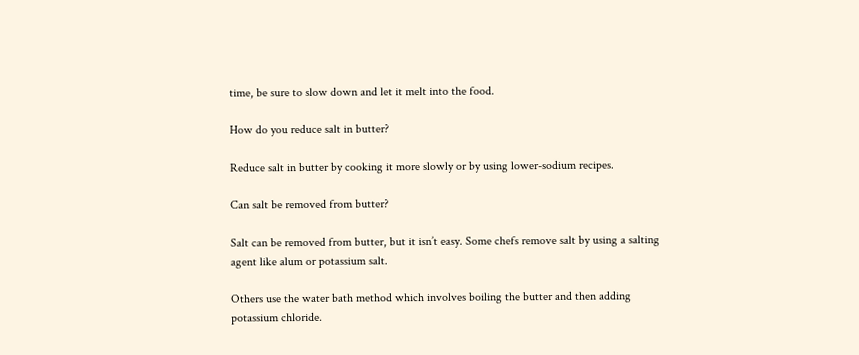time, be sure to slow down and let it melt into the food.

How do you reduce salt in butter?

Reduce salt in butter by cooking it more slowly or by using lower-sodium recipes.

Can salt be removed from butter?

Salt can be removed from butter, but it isn’t easy. Some chefs remove salt by using a salting agent like alum or potassium salt.

Others use the water bath method which involves boiling the butter and then adding potassium chloride.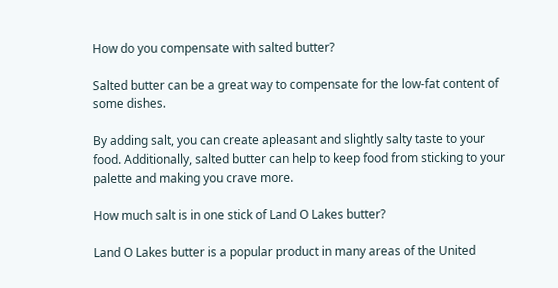How do you compensate with salted butter?

Salted butter can be a great way to compensate for the low-fat content of some dishes.

By adding salt, you can create apleasant and slightly salty taste to your food. Additionally, salted butter can help to keep food from sticking to your palette and making you crave more.

How much salt is in one stick of Land O Lakes butter?

Land O Lakes butter is a popular product in many areas of the United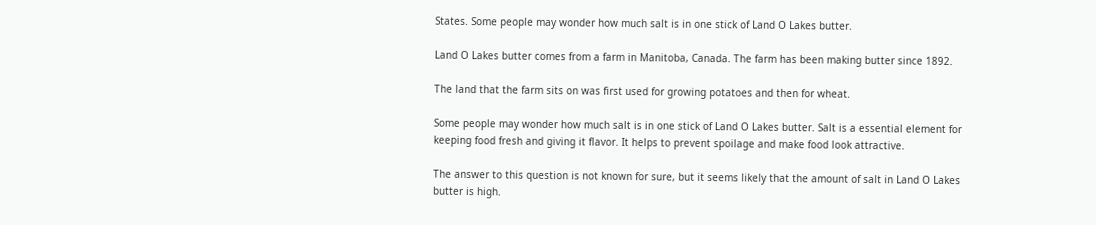States. Some people may wonder how much salt is in one stick of Land O Lakes butter.

Land O Lakes butter comes from a farm in Manitoba, Canada. The farm has been making butter since 1892.

The land that the farm sits on was first used for growing potatoes and then for wheat.

Some people may wonder how much salt is in one stick of Land O Lakes butter. Salt is a essential element for keeping food fresh and giving it flavor. It helps to prevent spoilage and make food look attractive.

The answer to this question is not known for sure, but it seems likely that the amount of salt in Land O Lakes butter is high.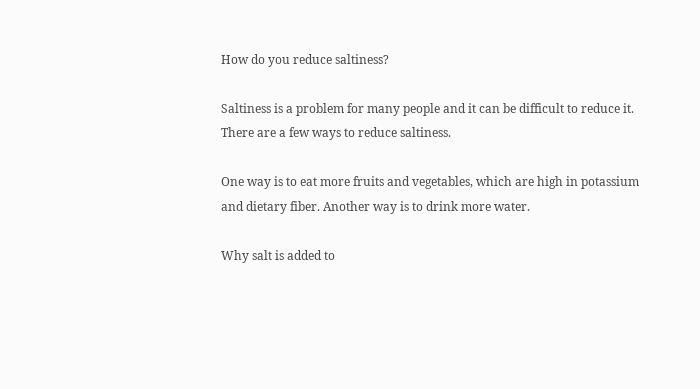How do you reduce saltiness?

Saltiness is a problem for many people and it can be difficult to reduce it. There are a few ways to reduce saltiness.

One way is to eat more fruits and vegetables, which are high in potassium and dietary fiber. Another way is to drink more water.

Why salt is added to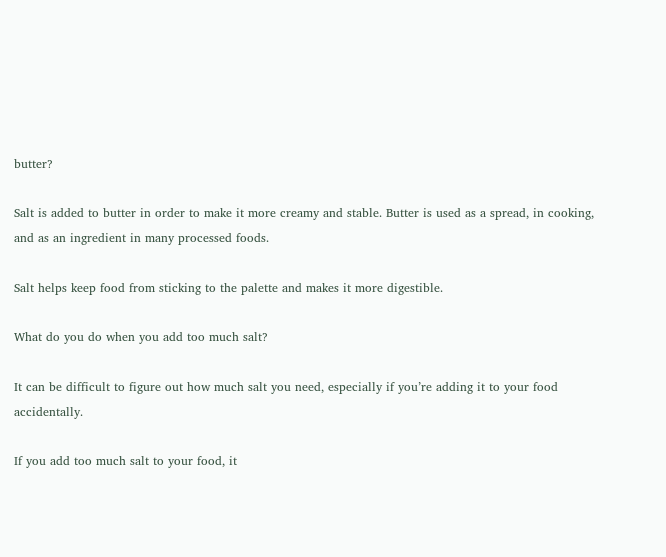butter?

Salt is added to butter in order to make it more creamy and stable. Butter is used as a spread, in cooking, and as an ingredient in many processed foods.

Salt helps keep food from sticking to the palette and makes it more digestible.

What do you do when you add too much salt?

It can be difficult to figure out how much salt you need, especially if you’re adding it to your food accidentally.

If you add too much salt to your food, it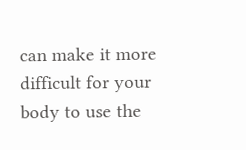can make it more difficult for your body to use the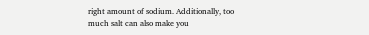right amount of sodium. Additionally, too much salt can also make you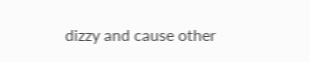dizzy and cause other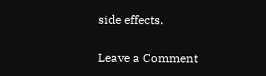side effects.

Leave a Comment